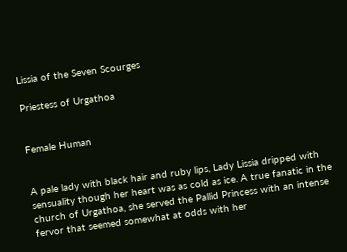Lissia of the Seven Scourges

Priestess of Urgathoa


Female Human


A pale lady with black hair and ruby lips, Lady Lissia dripped with sensuality though her heart was as cold as ice. A true fanatic in the church of Urgathoa, she served the Pallid Princess with an intense fervor that seemed somewhat at odds with her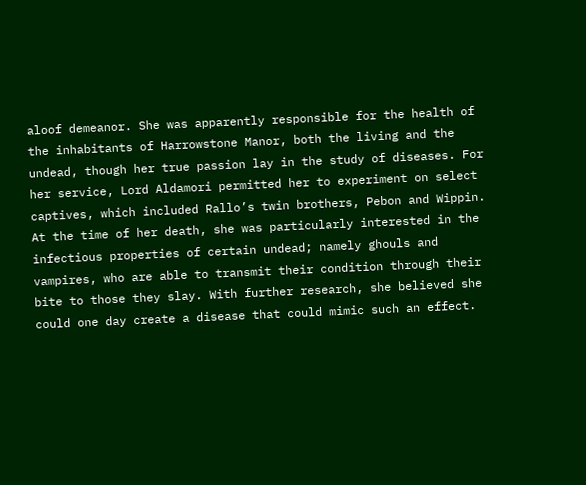aloof demeanor. She was apparently responsible for the health of the inhabitants of Harrowstone Manor, both the living and the undead, though her true passion lay in the study of diseases. For her service, Lord Aldamori permitted her to experiment on select captives, which included Rallo’s twin brothers, Pebon and Wippin. At the time of her death, she was particularly interested in the infectious properties of certain undead; namely ghouls and vampires, who are able to transmit their condition through their bite to those they slay. With further research, she believed she could one day create a disease that could mimic such an effect.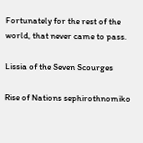Fortunately for the rest of the world, that never came to pass.

Lissia of the Seven Scourges

Rise of Nations sephirothnomiko